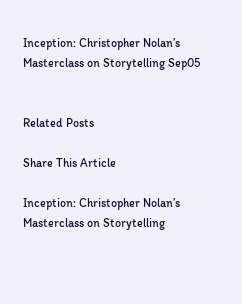Inception: Christopher Nolan’s Masterclass on Storytelling Sep05


Related Posts

Share This Article

Inception: Christopher Nolan’s Masterclass on Storytelling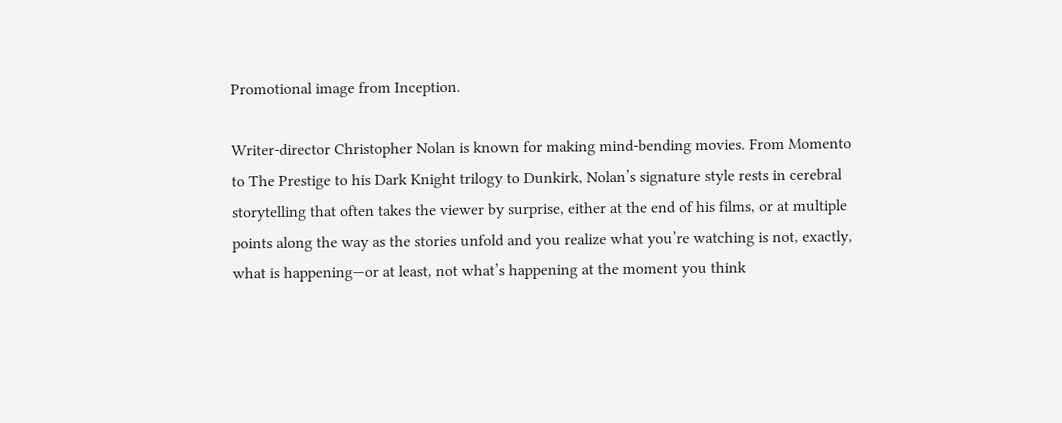Promotional image from Inception.

Writer-director Christopher Nolan is known for making mind-bending movies. From Momento to The Prestige to his Dark Knight trilogy to Dunkirk, Nolan’s signature style rests in cerebral storytelling that often takes the viewer by surprise, either at the end of his films, or at multiple points along the way as the stories unfold and you realize what you’re watching is not, exactly, what is happening—or at least, not what’s happening at the moment you think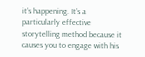it’s happening. It’s a particularly effective storytelling method because it causes you to engage with his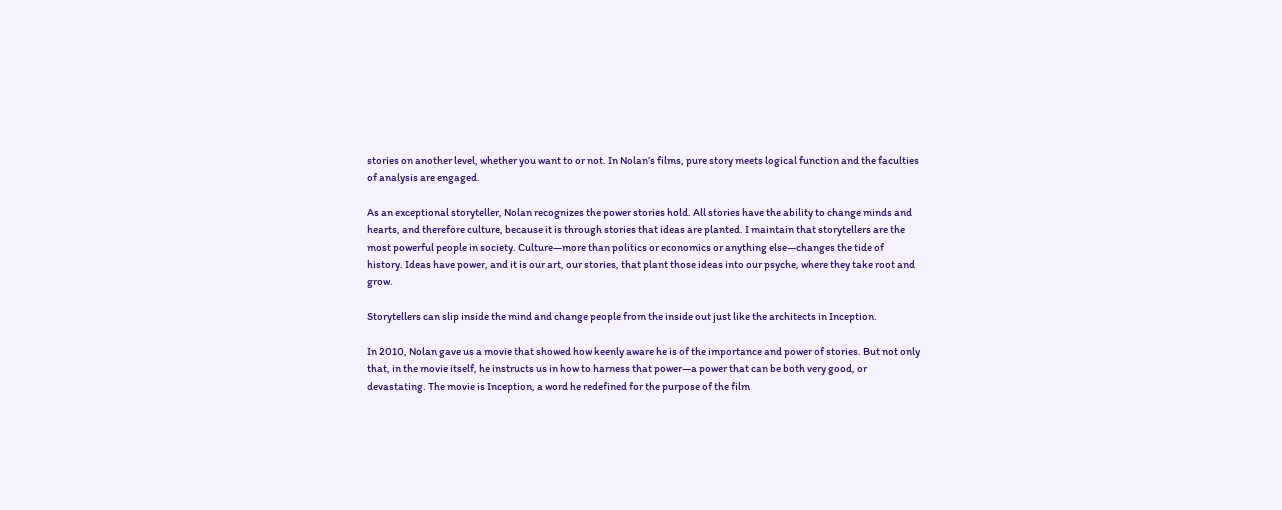stories on another level, whether you want to or not. In Nolan’s films, pure story meets logical function and the faculties of analysis are engaged.

As an exceptional storyteller, Nolan recognizes the power stories hold. All stories have the ability to change minds and hearts, and therefore culture, because it is through stories that ideas are planted. I maintain that storytellers are the most powerful people in society. Culture—more than politics or economics or anything else—changes the tide of history. Ideas have power, and it is our art, our stories, that plant those ideas into our psyche, where they take root and grow.

Storytellers can slip inside the mind and change people from the inside out just like the architects in Inception.

In 2010, Nolan gave us a movie that showed how keenly aware he is of the importance and power of stories. But not only that, in the movie itself, he instructs us in how to harness that power—a power that can be both very good, or devastating. The movie is Inception, a word he redefined for the purpose of the film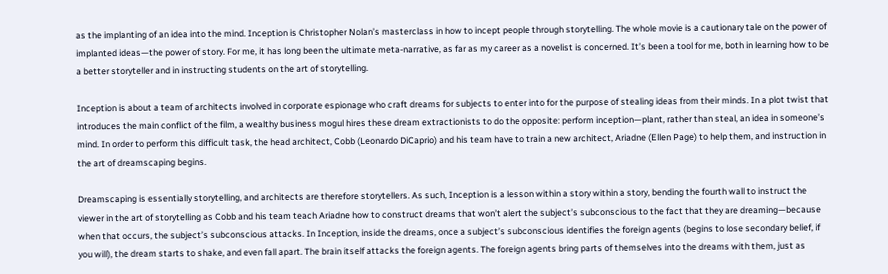as the implanting of an idea into the mind. Inception is Christopher Nolan’s masterclass in how to incept people through storytelling. The whole movie is a cautionary tale on the power of implanted ideas—the power of story. For me, it has long been the ultimate meta-narrative, as far as my career as a novelist is concerned. It’s been a tool for me, both in learning how to be a better storyteller and in instructing students on the art of storytelling.

Inception is about a team of architects involved in corporate espionage who craft dreams for subjects to enter into for the purpose of stealing ideas from their minds. In a plot twist that introduces the main conflict of the film, a wealthy business mogul hires these dream extractionists to do the opposite: perform inception—plant, rather than steal, an idea in someone’s mind. In order to perform this difficult task, the head architect, Cobb (Leonardo DiCaprio) and his team have to train a new architect, Ariadne (Ellen Page) to help them, and instruction in the art of dreamscaping begins.

Dreamscaping is essentially storytelling, and architects are therefore storytellers. As such, Inception is a lesson within a story within a story, bending the fourth wall to instruct the viewer in the art of storytelling as Cobb and his team teach Ariadne how to construct dreams that won’t alert the subject’s subconscious to the fact that they are dreaming—because when that occurs, the subject’s subconscious attacks. In Inception, inside the dreams, once a subject’s subconscious identifies the foreign agents (begins to lose secondary belief, if you will), the dream starts to shake, and even fall apart. The brain itself attacks the foreign agents. The foreign agents bring parts of themselves into the dreams with them, just as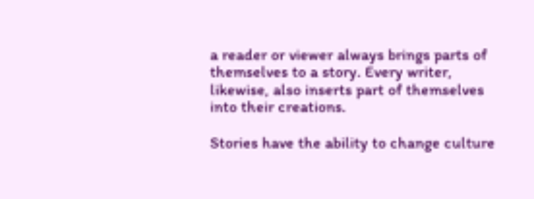a reader or viewer always brings parts of themselves to a story. Every writer, likewise, also inserts part of themselves into their creations.

Stories have the ability to change culture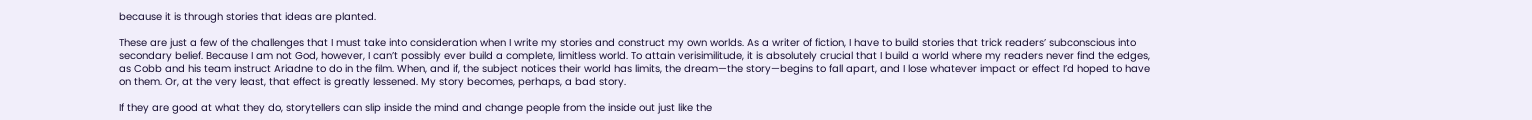because it is through stories that ideas are planted.

These are just a few of the challenges that I must take into consideration when I write my stories and construct my own worlds. As a writer of fiction, I have to build stories that trick readers’ subconscious into secondary belief. Because I am not God, however, I can’t possibly ever build a complete, limitless world. To attain verisimilitude, it is absolutely crucial that I build a world where my readers never find the edges, as Cobb and his team instruct Ariadne to do in the film. When, and if, the subject notices their world has limits, the dream—the story—begins to fall apart, and I lose whatever impact or effect I’d hoped to have on them. Or, at the very least, that effect is greatly lessened. My story becomes, perhaps, a bad story.

If they are good at what they do, storytellers can slip inside the mind and change people from the inside out just like the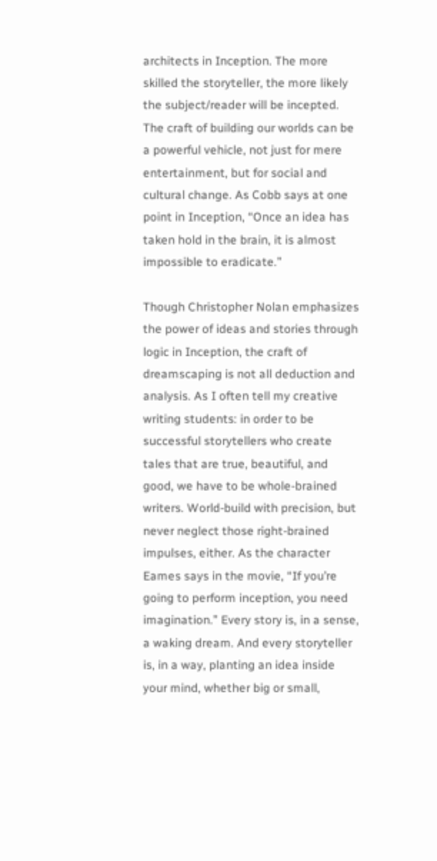architects in Inception. The more skilled the storyteller, the more likely the subject/reader will be incepted. The craft of building our worlds can be a powerful vehicle, not just for mere entertainment, but for social and cultural change. As Cobb says at one point in Inception, “Once an idea has taken hold in the brain, it is almost impossible to eradicate.”

Though Christopher Nolan emphasizes the power of ideas and stories through logic in Inception, the craft of dreamscaping is not all deduction and analysis. As I often tell my creative writing students: in order to be successful storytellers who create tales that are true, beautiful, and good, we have to be whole-brained writers. World-build with precision, but never neglect those right-brained impulses, either. As the character Eames says in the movie, “If you’re going to perform inception, you need imagination.” Every story is, in a sense, a waking dream. And every storyteller is, in a way, planting an idea inside your mind, whether big or small,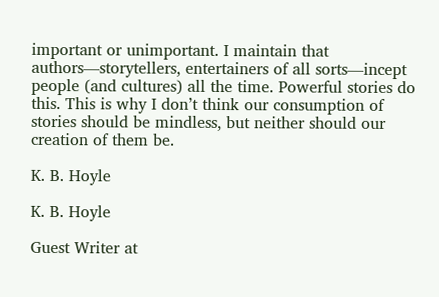important or unimportant. I maintain that authors—storytellers, entertainers of all sorts—incept people (and cultures) all the time. Powerful stories do this. This is why I don’t think our consumption of stories should be mindless, but neither should our creation of them be.

K. B. Hoyle

K. B. Hoyle

Guest Writer at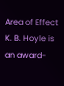Area of Effect
K. B. Hoyle is an award-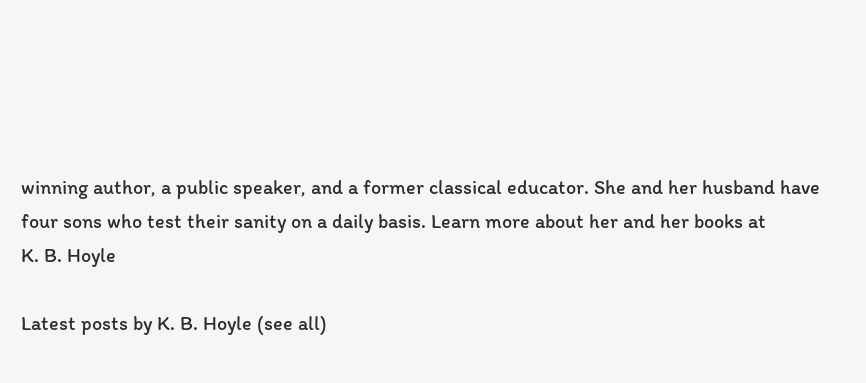winning author, a public speaker, and a former classical educator. She and her husband have four sons who test their sanity on a daily basis. Learn more about her and her books at
K. B. Hoyle

Latest posts by K. B. Hoyle (see all)